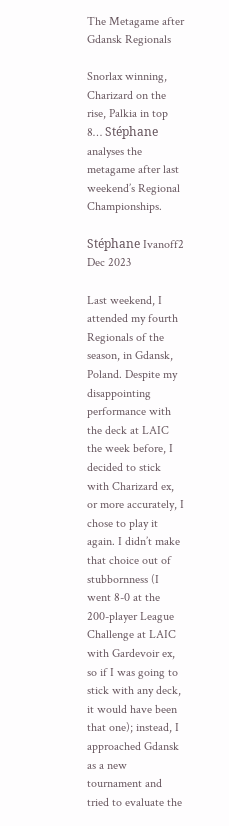The Metagame after Gdansk Regionals

Snorlax winning, Charizard on the rise, Palkia in top 8… Stéphane analyses the metagame after last weekend’s Regional Championships.

Stéphane Ivanoff2 Dec 2023

Last weekend, I attended my fourth Regionals of the season, in Gdansk, Poland. Despite my disappointing performance with the deck at LAIC the week before, I decided to stick with Charizard ex, or more accurately, I chose to play it again. I didn’t make that choice out of stubbornness (I went 8-0 at the 200-player League Challenge at LAIC with Gardevoir ex, so if I was going to stick with any deck, it would have been that one); instead, I approached Gdansk as a new tournament and tried to evaluate the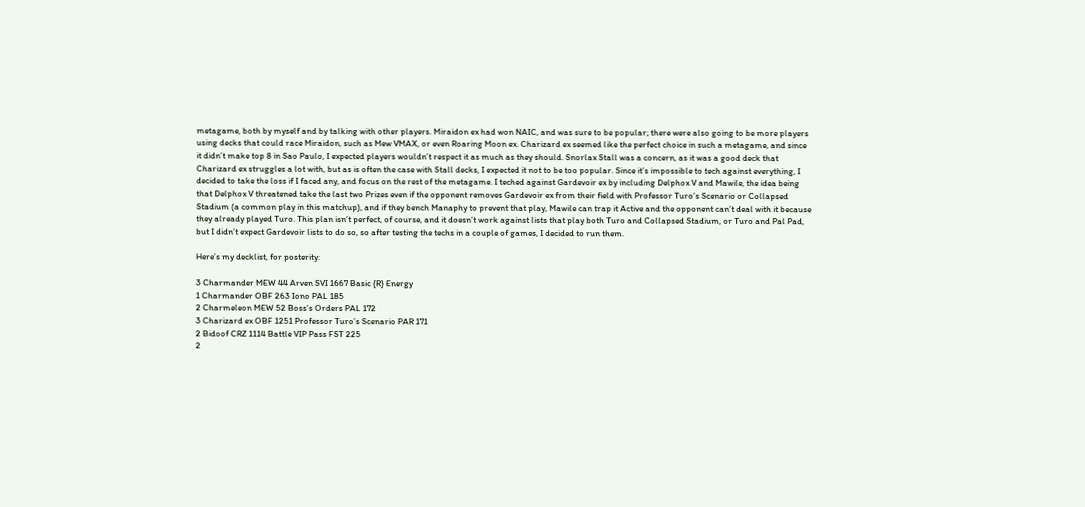metagame, both by myself and by talking with other players. Miraidon ex had won NAIC, and was sure to be popular; there were also going to be more players using decks that could race Miraidon, such as Mew VMAX, or even Roaring Moon ex. Charizard ex seemed like the perfect choice in such a metagame, and since it didn’t make top 8 in Sao Paulo, I expected players wouldn’t respect it as much as they should. Snorlax Stall was a concern, as it was a good deck that Charizard ex struggles a lot with, but as is often the case with Stall decks, I expected it not to be too popular. Since it’s impossible to tech against everything, I decided to take the loss if I faced any, and focus on the rest of the metagame. I teched against Gardevoir ex by including Delphox V and Mawile, the idea being that Delphox V threatened take the last two Prizes even if the opponent removes Gardevoir ex from their field with Professor Turo’s Scenario or Collapsed Stadium (a common play in this matchup), and if they bench Manaphy to prevent that play, Mawile can trap it Active and the opponent can’t deal with it because they already played Turo. This plan isn’t perfect, of course, and it doesn’t work against lists that play both Turo and Collapsed Stadium, or Turo and Pal Pad, but I didn’t expect Gardevoir lists to do so, so after testing the techs in a couple of games, I decided to run them.

Here’s my decklist, for posterity:

3 Charmander MEW 44 Arven SVI 1667 Basic {R} Energy
1 Charmander OBF 263 Iono PAL 185
2 Charmeleon MEW 52 Boss’s Orders PAL 172
3 Charizard ex OBF 1251 Professor Turo’s Scenario PAR 171
2 Bidoof CRZ 1114 Battle VIP Pass FST 225
2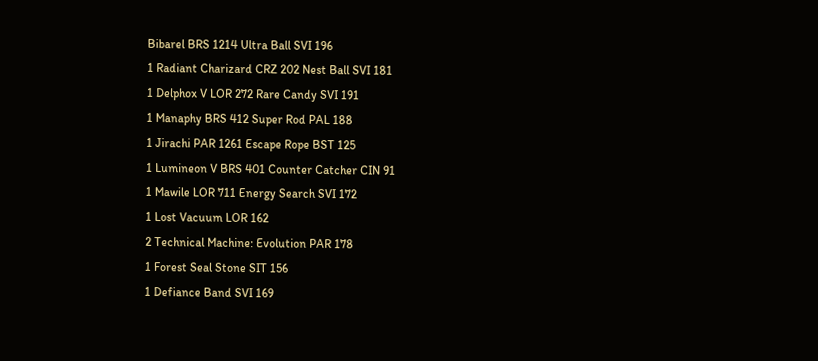Bibarel BRS 1214 Ultra Ball SVI 196
1 Radiant Charizard CRZ 202 Nest Ball SVI 181
1 Delphox V LOR 272 Rare Candy SVI 191
1 Manaphy BRS 412 Super Rod PAL 188
1 Jirachi PAR 1261 Escape Rope BST 125
1 Lumineon V BRS 401 Counter Catcher CIN 91
1 Mawile LOR 711 Energy Search SVI 172
1 Lost Vacuum LOR 162
2 Technical Machine: Evolution PAR 178
1 Forest Seal Stone SIT 156
1 Defiance Band SVI 169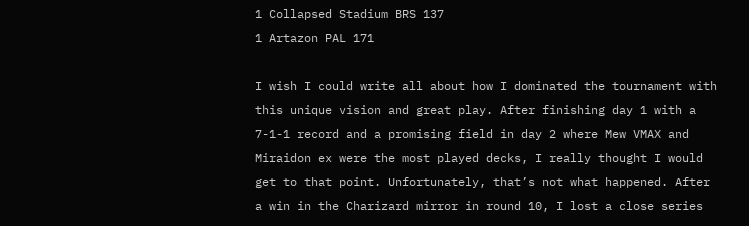1 Collapsed Stadium BRS 137
1 Artazon PAL 171

I wish I could write all about how I dominated the tournament with this unique vision and great play. After finishing day 1 with a 7-1-1 record and a promising field in day 2 where Mew VMAX and Miraidon ex were the most played decks, I really thought I would get to that point. Unfortunately, that’s not what happened. After a win in the Charizard mirror in round 10, I lost a close series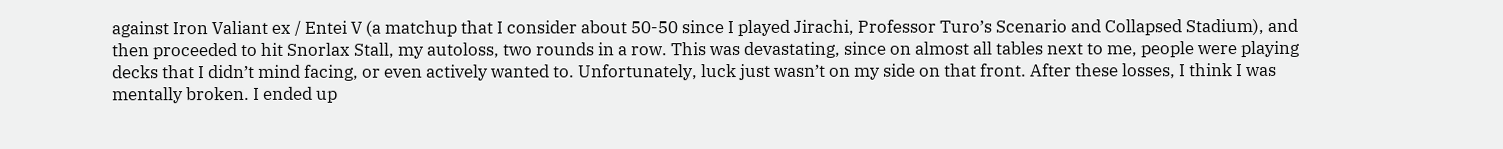against Iron Valiant ex / Entei V (a matchup that I consider about 50-50 since I played Jirachi, Professor Turo’s Scenario and Collapsed Stadium), and then proceeded to hit Snorlax Stall, my autoloss, two rounds in a row. This was devastating, since on almost all tables next to me, people were playing decks that I didn’t mind facing, or even actively wanted to. Unfortunately, luck just wasn’t on my side on that front. After these losses, I think I was mentally broken. I ended up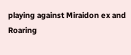playing against Miraidon ex and Roaring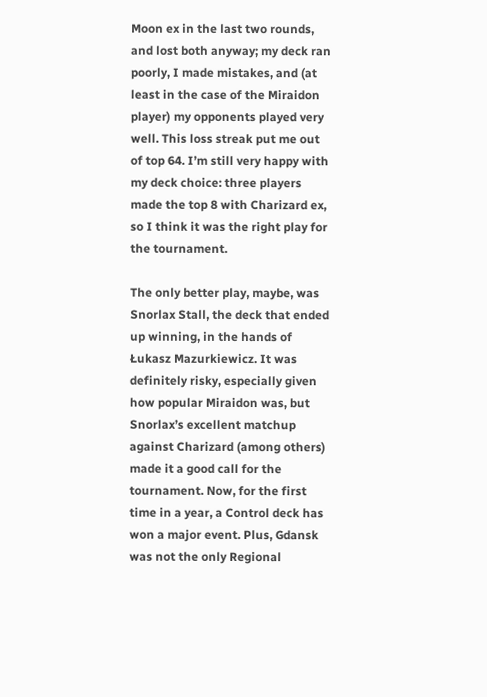Moon ex in the last two rounds, and lost both anyway; my deck ran poorly, I made mistakes, and (at least in the case of the Miraidon player) my opponents played very well. This loss streak put me out of top 64. I’m still very happy with my deck choice: three players made the top 8 with Charizard ex, so I think it was the right play for the tournament.

The only better play, maybe, was Snorlax Stall, the deck that ended up winning, in the hands of Łukasz Mazurkiewicz. It was definitely risky, especially given how popular Miraidon was, but Snorlax’s excellent matchup against Charizard (among others) made it a good call for the tournament. Now, for the first time in a year, a Control deck has won a major event. Plus, Gdansk was not the only Regional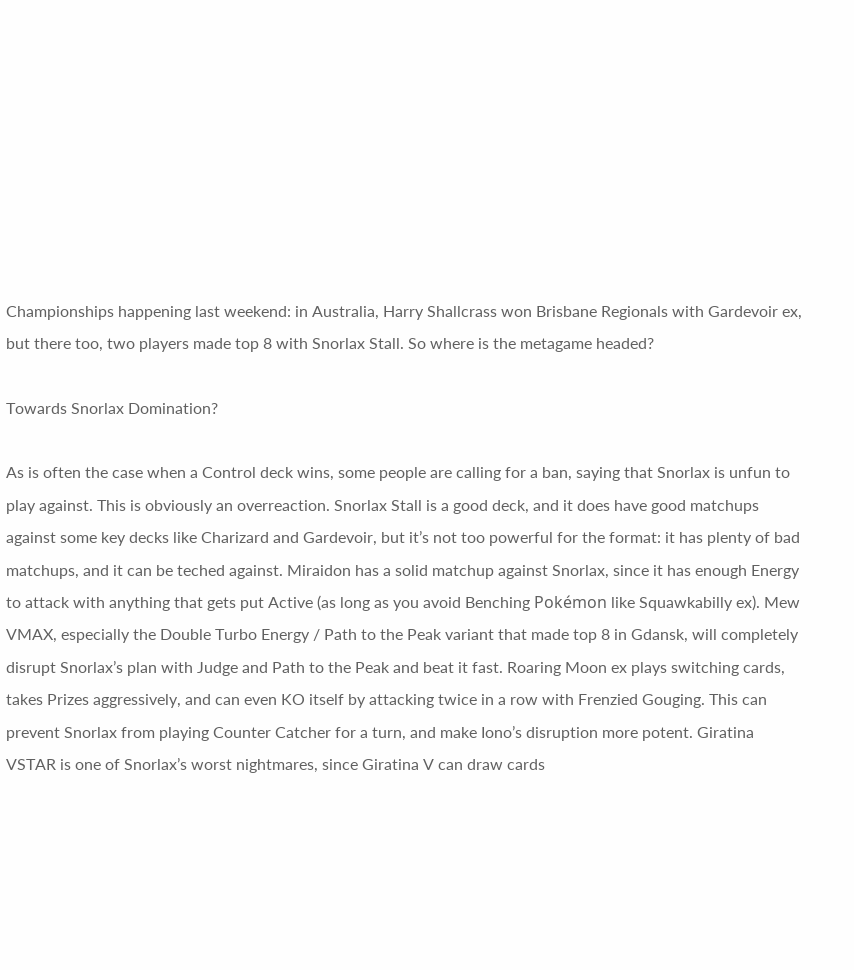Championships happening last weekend: in Australia, Harry Shallcrass won Brisbane Regionals with Gardevoir ex, but there too, two players made top 8 with Snorlax Stall. So where is the metagame headed?

Towards Snorlax Domination?

As is often the case when a Control deck wins, some people are calling for a ban, saying that Snorlax is unfun to play against. This is obviously an overreaction. Snorlax Stall is a good deck, and it does have good matchups against some key decks like Charizard and Gardevoir, but it’s not too powerful for the format: it has plenty of bad matchups, and it can be teched against. Miraidon has a solid matchup against Snorlax, since it has enough Energy to attack with anything that gets put Active (as long as you avoid Benching Pokémon like Squawkabilly ex). Mew VMAX, especially the Double Turbo Energy / Path to the Peak variant that made top 8 in Gdansk, will completely disrupt Snorlax’s plan with Judge and Path to the Peak and beat it fast. Roaring Moon ex plays switching cards, takes Prizes aggressively, and can even KO itself by attacking twice in a row with Frenzied Gouging. This can prevent Snorlax from playing Counter Catcher for a turn, and make Iono’s disruption more potent. Giratina VSTAR is one of Snorlax’s worst nightmares, since Giratina V can draw cards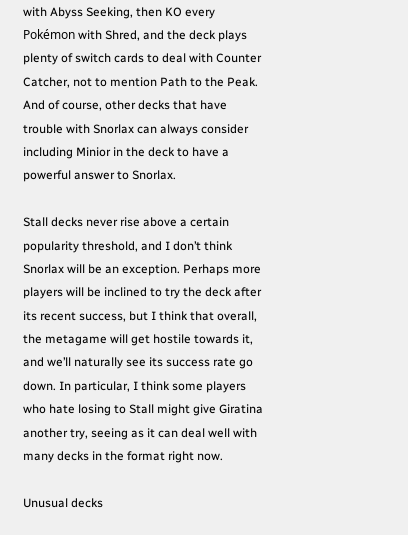with Abyss Seeking, then KO every Pokémon with Shred, and the deck plays plenty of switch cards to deal with Counter Catcher, not to mention Path to the Peak. And of course, other decks that have trouble with Snorlax can always consider including Minior in the deck to have a powerful answer to Snorlax.

Stall decks never rise above a certain popularity threshold, and I don’t think Snorlax will be an exception. Perhaps more players will be inclined to try the deck after its recent success, but I think that overall, the metagame will get hostile towards it, and we’ll naturally see its success rate go down. In particular, I think some players who hate losing to Stall might give Giratina another try, seeing as it can deal well with many decks in the format right now.

Unusual decks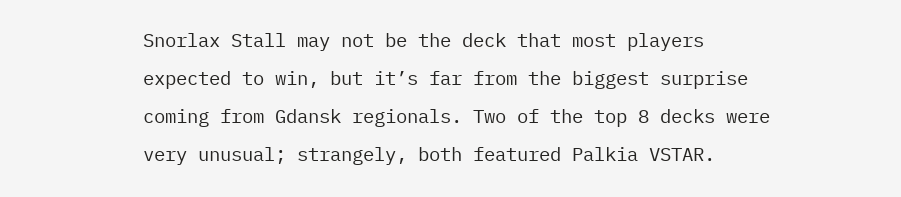Snorlax Stall may not be the deck that most players expected to win, but it’s far from the biggest surprise coming from Gdansk regionals. Two of the top 8 decks were very unusual; strangely, both featured Palkia VSTAR.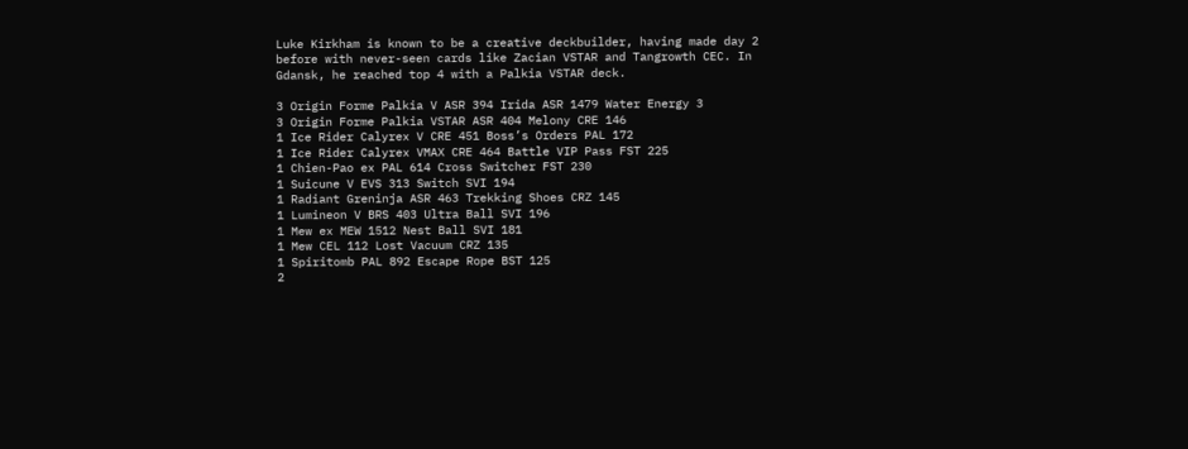Luke Kirkham is known to be a creative deckbuilder, having made day 2 before with never-seen cards like Zacian VSTAR and Tangrowth CEC. In Gdansk, he reached top 4 with a Palkia VSTAR deck.

3 Origin Forme Palkia V ASR 394 Irida ASR 1479 Water Energy 3
3 Origin Forme Palkia VSTAR ASR 404 Melony CRE 146
1 Ice Rider Calyrex V CRE 451 Boss’s Orders PAL 172
1 Ice Rider Calyrex VMAX CRE 464 Battle VIP Pass FST 225
1 Chien-Pao ex PAL 614 Cross Switcher FST 230
1 Suicune V EVS 313 Switch SVI 194
1 Radiant Greninja ASR 463 Trekking Shoes CRZ 145
1 Lumineon V BRS 403 Ultra Ball SVI 196
1 Mew ex MEW 1512 Nest Ball SVI 181
1 Mew CEL 112 Lost Vacuum CRZ 135
1 Spiritomb PAL 892 Escape Rope BST 125
2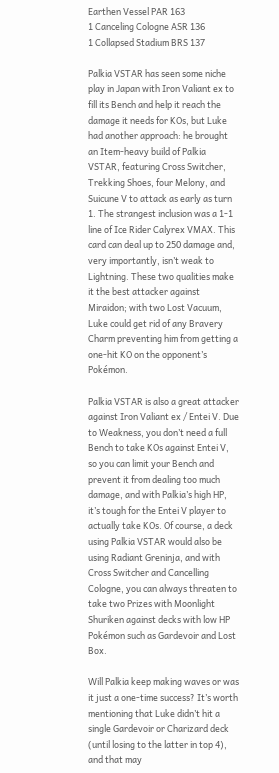Earthen Vessel PAR 163
1 Canceling Cologne ASR 136
1 Collapsed Stadium BRS 137

Palkia VSTAR has seen some niche play in Japan with Iron Valiant ex to fill its Bench and help it reach the damage it needs for KOs, but Luke had another approach: he brought an Item-heavy build of Palkia VSTAR, featuring Cross Switcher, Trekking Shoes, four Melony, and Suicune V to attack as early as turn 1. The strangest inclusion was a 1-1 line of Ice Rider Calyrex VMAX. This card can deal up to 250 damage and, very importantly, isn’t weak to Lightning. These two qualities make it the best attacker against Miraidon; with two Lost Vacuum, Luke could get rid of any Bravery Charm preventing him from getting a one-hit KO on the opponent’s Pokémon.

Palkia VSTAR is also a great attacker against Iron Valiant ex / Entei V. Due to Weakness, you don’t need a full Bench to take KOs against Entei V, so you can limit your Bench and prevent it from dealing too much damage, and with Palkia’s high HP, it’s tough for the Entei V player to actually take KOs. Of course, a deck using Palkia VSTAR would also be using Radiant Greninja, and with Cross Switcher and Cancelling Cologne, you can always threaten to take two Prizes with Moonlight Shuriken against decks with low HP Pokémon such as Gardevoir and Lost Box.

Will Palkia keep making waves or was it just a one-time success? It’s worth mentioning that Luke didn’t hit a single Gardevoir or Charizard deck (until losing to the latter in top 4), and that may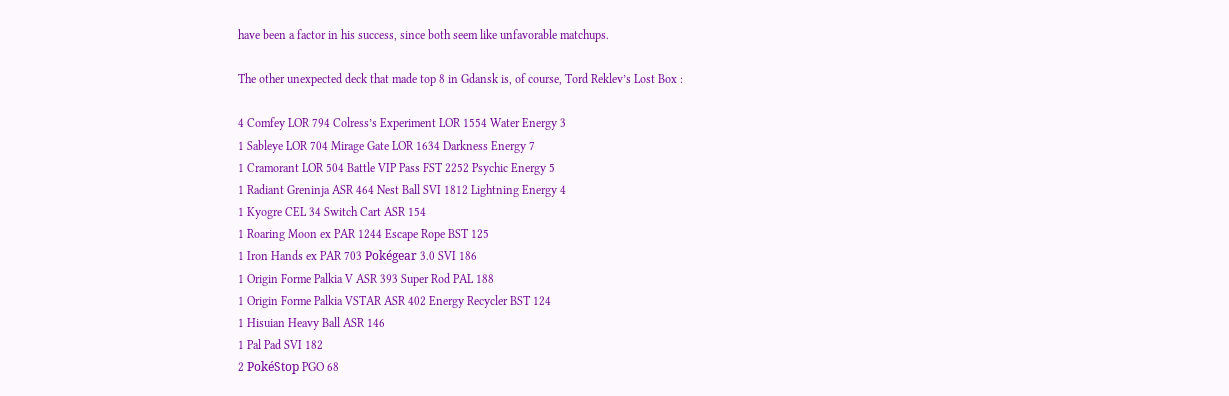have been a factor in his success, since both seem like unfavorable matchups.

The other unexpected deck that made top 8 in Gdansk is, of course, Tord Reklev’s Lost Box :

4 Comfey LOR 794 Colress’s Experiment LOR 1554 Water Energy 3
1 Sableye LOR 704 Mirage Gate LOR 1634 Darkness Energy 7
1 Cramorant LOR 504 Battle VIP Pass FST 2252 Psychic Energy 5
1 Radiant Greninja ASR 464 Nest Ball SVI 1812 Lightning Energy 4
1 Kyogre CEL 34 Switch Cart ASR 154
1 Roaring Moon ex PAR 1244 Escape Rope BST 125
1 Iron Hands ex PAR 703 Pokégear 3.0 SVI 186
1 Origin Forme Palkia V ASR 393 Super Rod PAL 188
1 Origin Forme Palkia VSTAR ASR 402 Energy Recycler BST 124
1 Hisuian Heavy Ball ASR 146
1 Pal Pad SVI 182
2 PokéStop PGO 68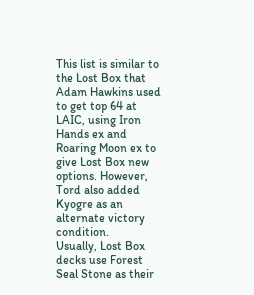This list is similar to the Lost Box that Adam Hawkins used to get top 64 at LAIC, using Iron Hands ex and Roaring Moon ex to give Lost Box new options. However, Tord also added Kyogre as an alternate victory condition.
Usually, Lost Box decks use Forest Seal Stone as their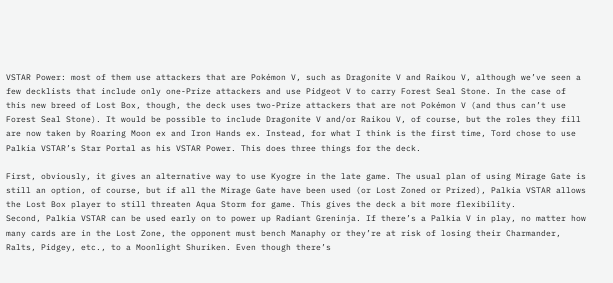VSTAR Power: most of them use attackers that are Pokémon V, such as Dragonite V and Raikou V, although we’ve seen a few decklists that include only one-Prize attackers and use Pidgeot V to carry Forest Seal Stone. In the case of this new breed of Lost Box, though, the deck uses two-Prize attackers that are not Pokémon V (and thus can’t use Forest Seal Stone). It would be possible to include Dragonite V and/or Raikou V, of course, but the roles they fill are now taken by Roaring Moon ex and Iron Hands ex. Instead, for what I think is the first time, Tord chose to use Palkia VSTAR’s Star Portal as his VSTAR Power. This does three things for the deck.

First, obviously, it gives an alternative way to use Kyogre in the late game. The usual plan of using Mirage Gate is still an option, of course, but if all the Mirage Gate have been used (or Lost Zoned or Prized), Palkia VSTAR allows the Lost Box player to still threaten Aqua Storm for game. This gives the deck a bit more flexibility.
Second, Palkia VSTAR can be used early on to power up Radiant Greninja. If there’s a Palkia V in play, no matter how many cards are in the Lost Zone, the opponent must bench Manaphy or they’re at risk of losing their Charmander, Ralts, Pidgey, etc., to a Moonlight Shuriken. Even though there’s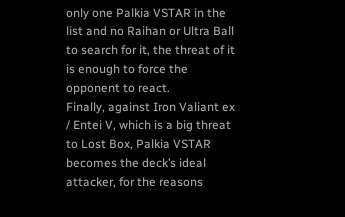only one Palkia VSTAR in the list and no Raihan or Ultra Ball to search for it, the threat of it is enough to force the opponent to react.
Finally, against Iron Valiant ex / Entei V, which is a big threat to Lost Box, Palkia VSTAR becomes the deck’s ideal attacker, for the reasons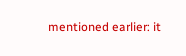mentioned earlier: it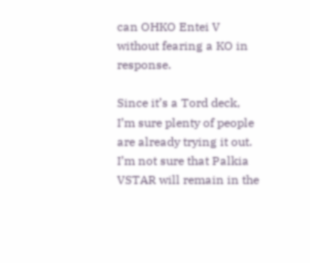can OHKO Entei V without fearing a KO in response.

Since it’s a Tord deck, I’m sure plenty of people are already trying it out. I’m not sure that Palkia VSTAR will remain in the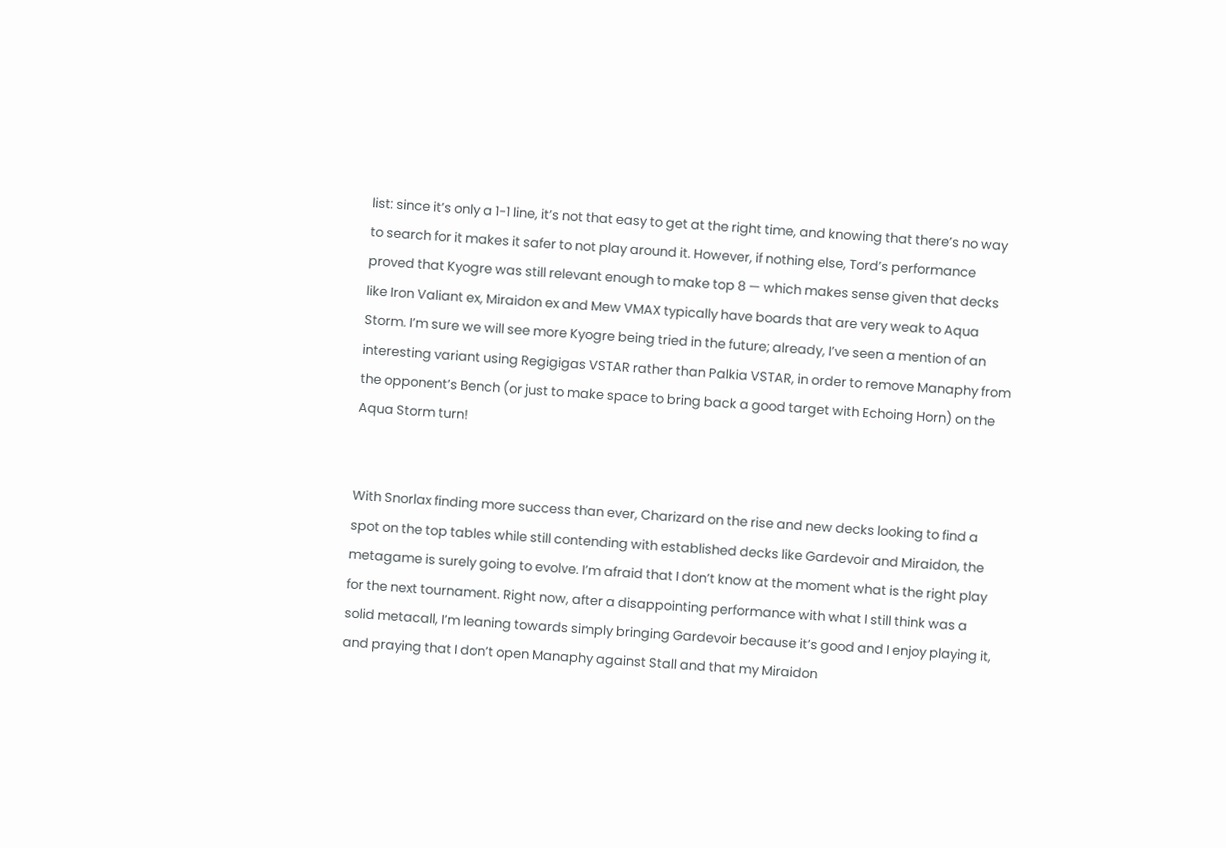list: since it’s only a 1-1 line, it’s not that easy to get at the right time, and knowing that there’s no way to search for it makes it safer to not play around it. However, if nothing else, Tord’s performance proved that Kyogre was still relevant enough to make top 8 — which makes sense given that decks like Iron Valiant ex, Miraidon ex and Mew VMAX typically have boards that are very weak to Aqua Storm. I’m sure we will see more Kyogre being tried in the future; already, I’ve seen a mention of an interesting variant using Regigigas VSTAR rather than Palkia VSTAR, in order to remove Manaphy from the opponent’s Bench (or just to make space to bring back a good target with Echoing Horn) on the Aqua Storm turn!


With Snorlax finding more success than ever, Charizard on the rise and new decks looking to find a spot on the top tables while still contending with established decks like Gardevoir and Miraidon, the metagame is surely going to evolve. I’m afraid that I don’t know at the moment what is the right play for the next tournament. Right now, after a disappointing performance with what I still think was a solid metacall, I’m leaning towards simply bringing Gardevoir because it’s good and I enjoy playing it, and praying that I don’t open Manaphy against Stall and that my Miraidon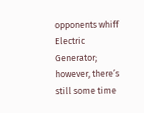opponents whiff Electric Generator; however, there’s still some time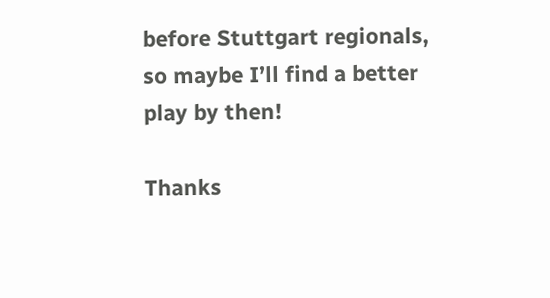before Stuttgart regionals, so maybe I’ll find a better play by then!

Thanks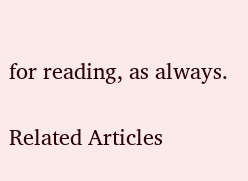for reading, as always.

Related Articles